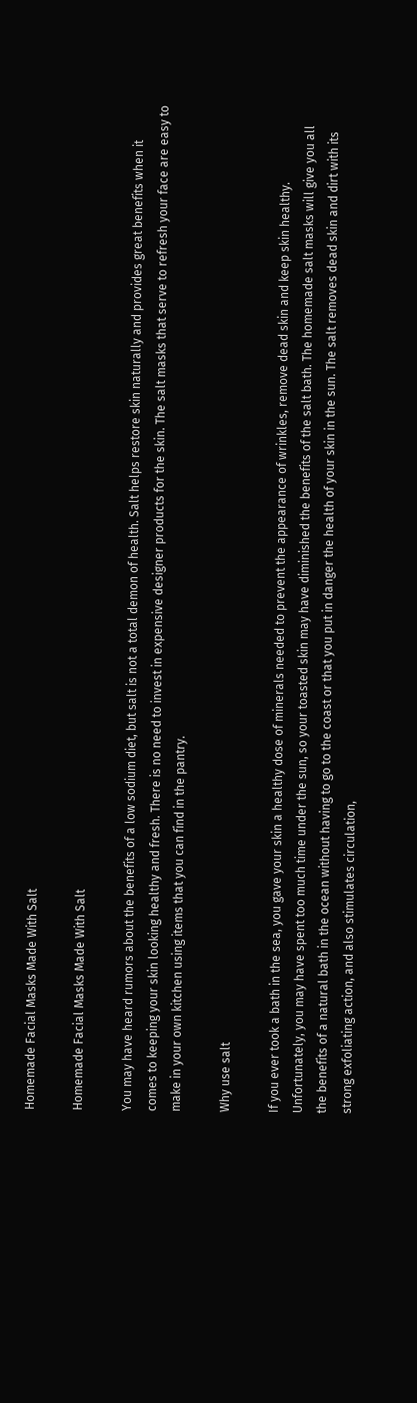Homemade Facial Masks Made With Salt

Homemade Facial Masks Made With Salt

You may have heard rumors about the benefits of a low sodium diet, but salt is not a total demon of health. Salt helps restore skin naturally and provides great benefits when it comes to keeping your skin looking healthy and fresh. There is no need to invest in expensive designer products for the skin. The salt masks that serve to refresh your face are easy to make in your own kitchen using items that you can find in the pantry.

Why use salt

If you ever took a bath in the sea, you gave your skin a healthy dose of minerals needed to prevent the appearance of wrinkles, remove dead skin and keep skin healthy. Unfortunately, you may have spent too much time under the sun, so your toasted skin may have diminished the benefits of the salt bath. The homemade salt masks will give you all the benefits of a natural bath in the ocean without having to go to the coast or that you put in danger the health of your skin in the sun. The salt removes dead skin and dirt with its strong exfoliating action, and also stimulates circulation,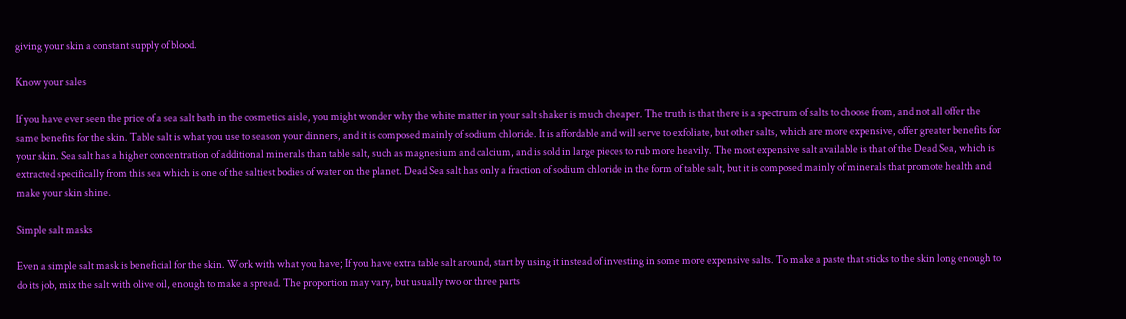giving your skin a constant supply of blood.

Know your sales

If you have ever seen the price of a sea salt bath in the cosmetics aisle, you might wonder why the white matter in your salt shaker is much cheaper. The truth is that there is a spectrum of salts to choose from, and not all offer the same benefits for the skin. Table salt is what you use to season your dinners, and it is composed mainly of sodium chloride. It is affordable and will serve to exfoliate, but other salts, which are more expensive, offer greater benefits for your skin. Sea salt has a higher concentration of additional minerals than table salt, such as magnesium and calcium, and is sold in large pieces to rub more heavily. The most expensive salt available is that of the Dead Sea, which is extracted specifically from this sea which is one of the saltiest bodies of water on the planet. Dead Sea salt has only a fraction of sodium chloride in the form of table salt, but it is composed mainly of minerals that promote health and make your skin shine.

Simple salt masks

Even a simple salt mask is beneficial for the skin. Work with what you have; If you have extra table salt around, start by using it instead of investing in some more expensive salts. To make a paste that sticks to the skin long enough to do its job, mix the salt with olive oil, enough to make a spread. The proportion may vary, but usually two or three parts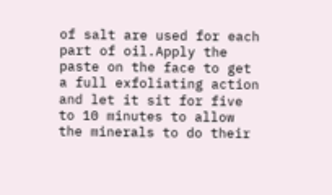of salt are used for each part of oil.Apply the paste on the face to get a full exfoliating action and let it sit for five to 10 minutes to allow the minerals to do their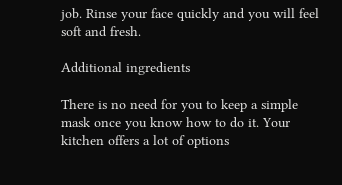job. Rinse your face quickly and you will feel soft and fresh.

Additional ingredients

There is no need for you to keep a simple mask once you know how to do it. Your kitchen offers a lot of options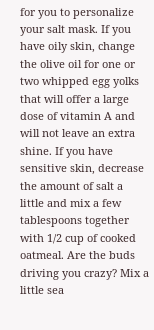for you to personalize your salt mask. If you have oily skin, change the olive oil for one or two whipped egg yolks that will offer a large dose of vitamin A and will not leave an extra shine. If you have sensitive skin, decrease the amount of salt a little and mix a few tablespoons together with 1/2 cup of cooked oatmeal. Are the buds driving you crazy? Mix a little sea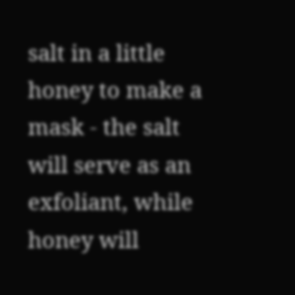salt in a little honey to make a mask - the salt will serve as an exfoliant, while honey will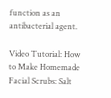function as an antibacterial agent.

Video Tutorial: How to Make Homemade Facial Scrubs: Salt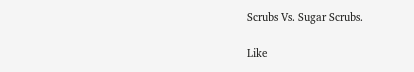Scrubs Vs. Sugar Scrubs.

Like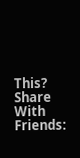This? Share With Friends: